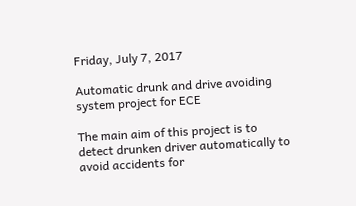Friday, July 7, 2017

Automatic drunk and drive avoiding system project for ECE

The main aim of this project is to detect drunken driver automatically to avoid accidents for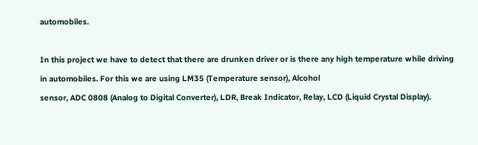automobiles.

In this project we have to detect that there are drunken driver or is there any high temperature while driving in automobiles. For this we are using LM35 (Temperature sensor), Alcohol
sensor, ADC 0808 (Analog to Digital Converter), LDR, Break Indicator, Relay, LCD (Liquid Crystal Display).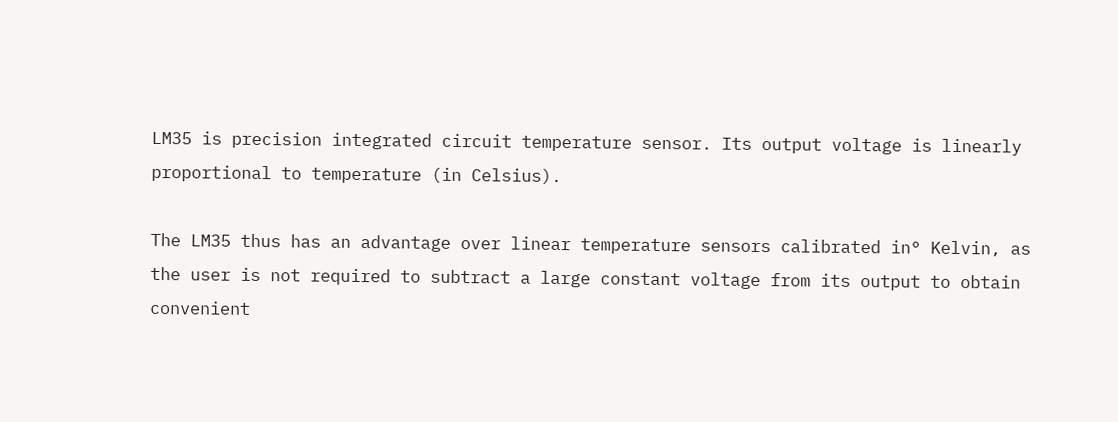LM35 is precision integrated circuit temperature sensor. Its output voltage is linearly proportional to temperature (in Celsius).

The LM35 thus has an advantage over linear temperature sensors calibrated in° Kelvin, as the user is not required to subtract a large constant voltage from its output to obtain convenient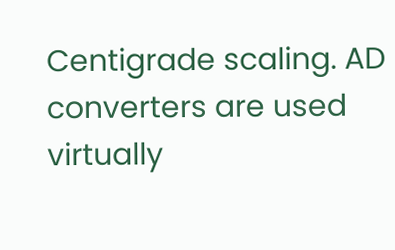Centigrade scaling. AD converters are used virtually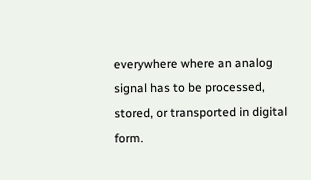everywhere where an analog signal has to be processed, stored, or transported in digital form.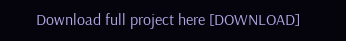Download full project here [DOWNLOAD]